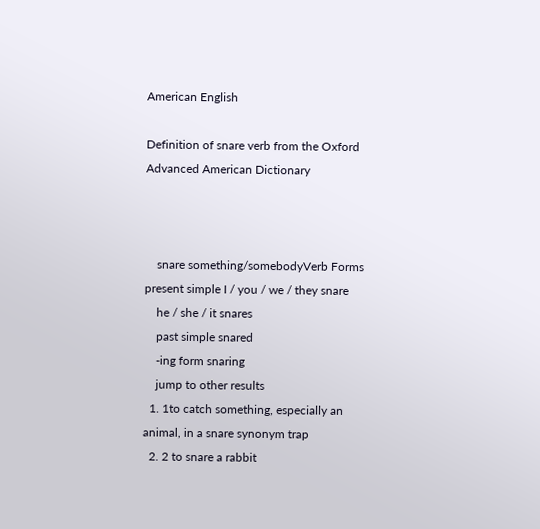American English

Definition of snare verb from the Oxford Advanced American Dictionary



    snare something/somebodyVerb Forms present simple I / you / we / they snare
    he / she / it snares
    past simple snared
    -ing form snaring
    jump to other results
  1. 1to catch something, especially an animal, in a snare synonym trap
  2. 2 to snare a rabbit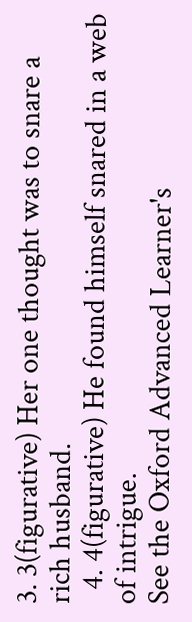3. 3(figurative) Her one thought was to snare a rich husband.
  4. 4(figurative) He found himself snared in a web of intrigue.
See the Oxford Advanced Learner's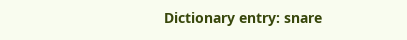Dictionary entry: snare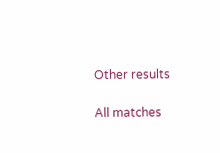Other results

All matches